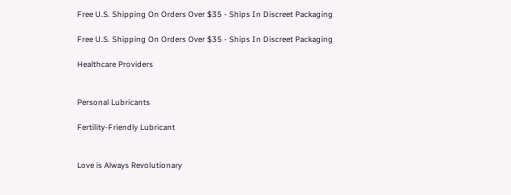Free U.S. Shipping On Orders Over $35 - Ships In Discreet Packaging

Free U.S. Shipping On Orders Over $35 - Ships In Discreet Packaging

Healthcare Providers


Personal Lubricants

Fertility-Friendly Lubricant


Love is Always Revolutionary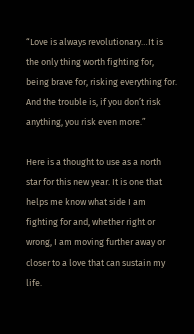“Love is always revolutionary…It is the only thing worth fighting for, being brave for, risking everything for. And the trouble is, if you don’t risk anything, you risk even more.”

Here is a thought to use as a north star for this new year. It is one that helps me know what side I am fighting for and, whether right or wrong, I am moving further away or closer to a love that can sustain my life.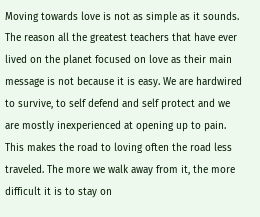Moving towards love is not as simple as it sounds. The reason all the greatest teachers that have ever lived on the planet focused on love as their main message is not because it is easy. We are hardwired to survive, to self defend and self protect and we are mostly inexperienced at opening up to pain. This makes the road to loving often the road less traveled. The more we walk away from it, the more difficult it is to stay on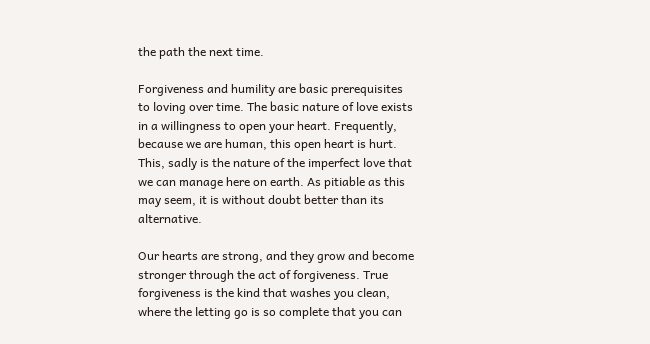the path the next time.

Forgiveness and humility are basic prerequisites to loving over time. The basic nature of love exists in a willingness to open your heart. Frequently, because we are human, this open heart is hurt. This, sadly is the nature of the imperfect love that we can manage here on earth. As pitiable as this may seem, it is without doubt better than its alternative.

Our hearts are strong, and they grow and become stronger through the act of forgiveness. True forgiveness is the kind that washes you clean, where the letting go is so complete that you can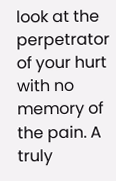look at the perpetrator of your hurt with no memory of the pain. A truly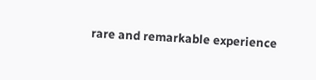rare and remarkable experience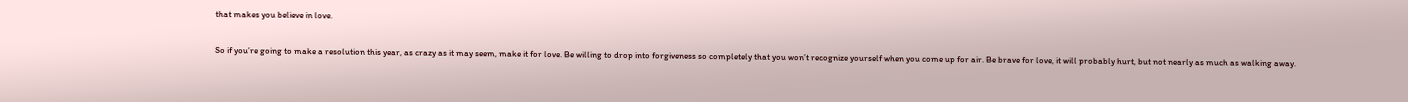that makes you believe in love.

So if you’re going to make a resolution this year, as crazy as it may seem, make it for love. Be willing to drop into forgiveness so completely that you won’t recognize yourself when you come up for air. Be brave for love, it will probably hurt, but not nearly as much as walking away.